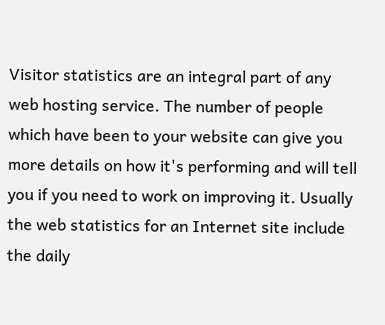Visitor statistics are an integral part of any web hosting service. The number of people which have been to your website can give you more details on how it's performing and will tell you if you need to work on improving it. Usually the web statistics for an Internet site include the daily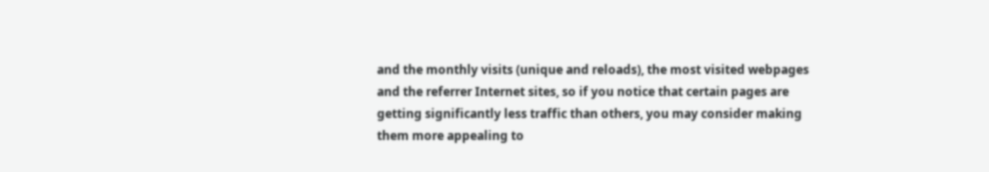and the monthly visits (unique and reloads), the most visited webpages and the referrer Internet sites, so if you notice that certain pages are getting significantly less traffic than others, you may consider making them more appealing to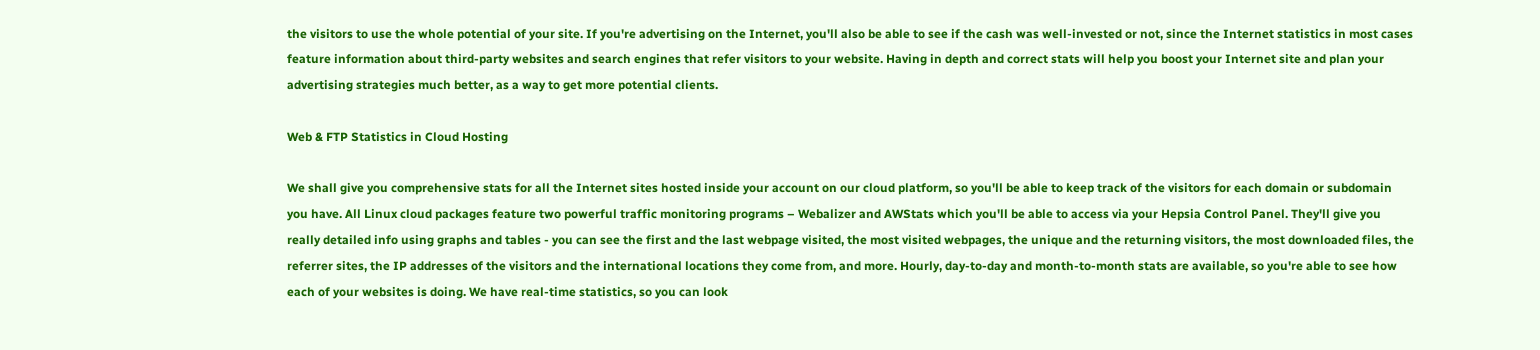the visitors to use the whole potential of your site. If you're advertising on the Internet, you'll also be able to see if the cash was well-invested or not, since the Internet statistics in most cases feature information about third-party websites and search engines that refer visitors to your website. Having in depth and correct stats will help you boost your Internet site and plan your advertising strategies much better, as a way to get more potential clients.

Web & FTP Statistics in Cloud Hosting

We shall give you comprehensive stats for all the Internet sites hosted inside your account on our cloud platform, so you'll be able to keep track of the visitors for each domain or subdomain you have. All Linux cloud packages feature two powerful traffic monitoring programs – Webalizer and AWStats which you'll be able to access via your Hepsia Control Panel. They'll give you really detailed info using graphs and tables - you can see the first and the last webpage visited, the most visited webpages, the unique and the returning visitors, the most downloaded files, the referrer sites, the IP addresses of the visitors and the international locations they come from, and more. Hourly, day-to-day and month-to-month stats are available, so you're able to see how each of your websites is doing. We have real-time statistics, so you can look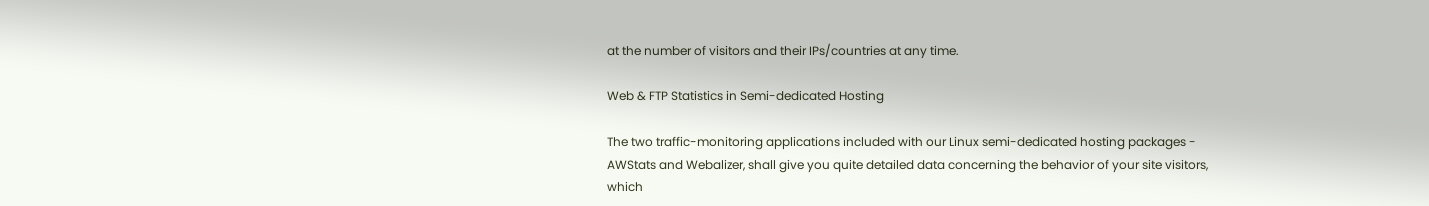at the number of visitors and their IPs/countries at any time.

Web & FTP Statistics in Semi-dedicated Hosting

The two traffic-monitoring applications included with our Linux semi-dedicated hosting packages - AWStats and Webalizer, shall give you quite detailed data concerning the behavior of your site visitors, which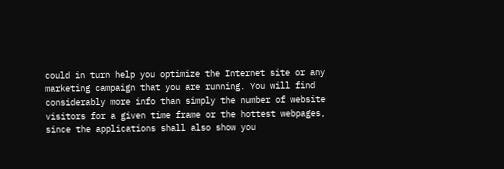could in turn help you optimize the Internet site or any marketing campaign that you are running. You will find considerably more info than simply the number of website visitors for a given time frame or the hottest webpages, since the applications shall also show you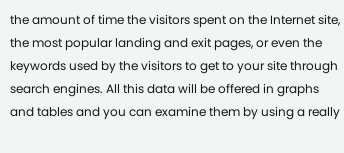the amount of time the visitors spent on the Internet site, the most popular landing and exit pages, or even the keywords used by the visitors to get to your site through search engines. All this data will be offered in graphs and tables and you can examine them by using a really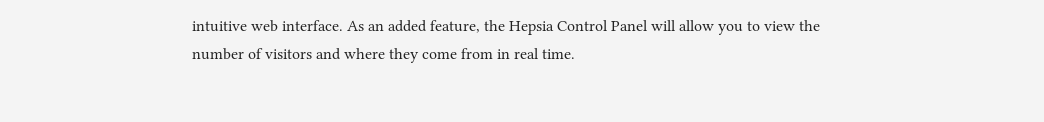intuitive web interface. As an added feature, the Hepsia Control Panel will allow you to view the number of visitors and where they come from in real time.